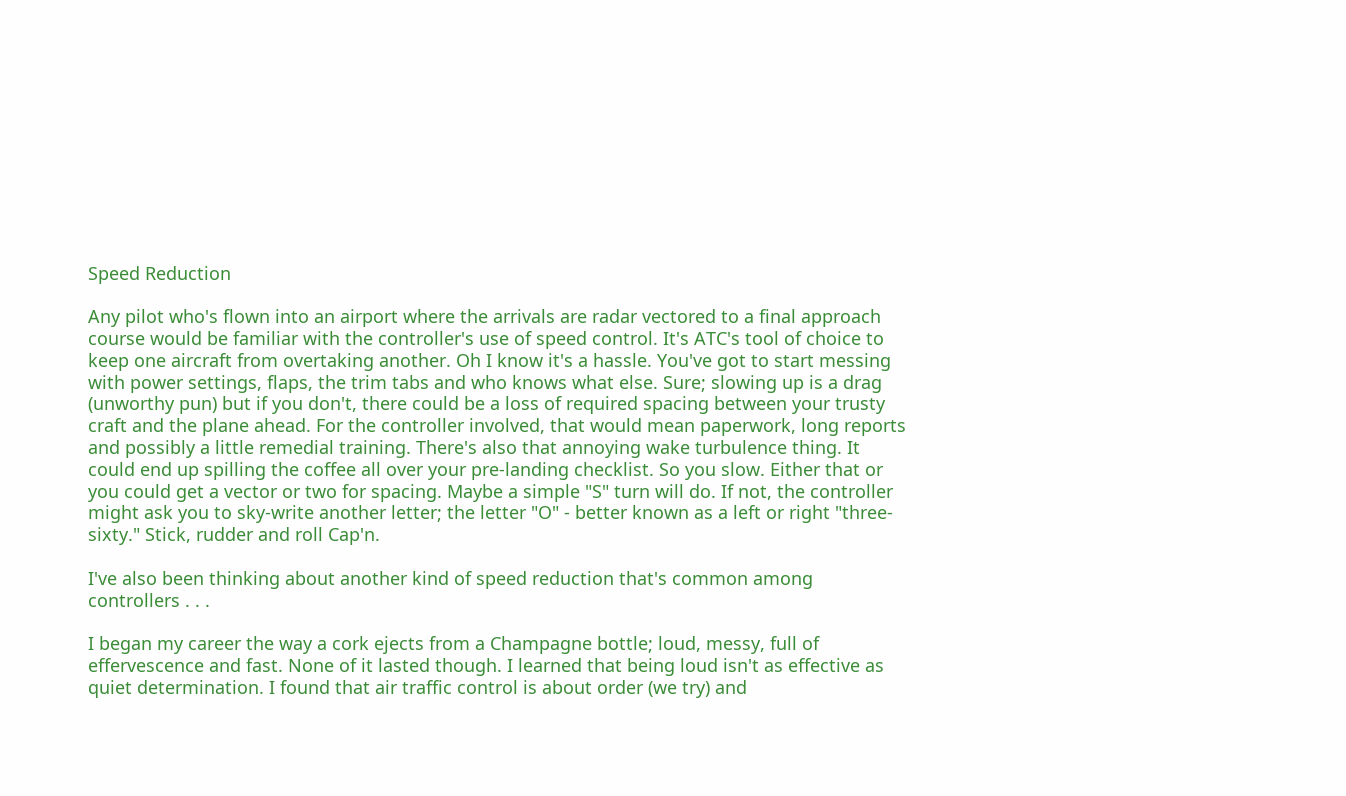Speed Reduction

Any pilot who's flown into an airport where the arrivals are radar vectored to a final approach course would be familiar with the controller's use of speed control. It's ATC's tool of choice to keep one aircraft from overtaking another. Oh I know it's a hassle. You've got to start messing with power settings, flaps, the trim tabs and who knows what else. Sure; slowing up is a drag (unworthy pun) but if you don't, there could be a loss of required spacing between your trusty craft and the plane ahead. For the controller involved, that would mean paperwork, long reports and possibly a little remedial training. There's also that annoying wake turbulence thing. It could end up spilling the coffee all over your pre-landing checklist. So you slow. Either that or you could get a vector or two for spacing. Maybe a simple "S" turn will do. If not, the controller might ask you to sky-write another letter; the letter "O" - better known as a left or right "three-sixty." Stick, rudder and roll Cap'n.

I've also been thinking about another kind of speed reduction that's common among controllers . . .

I began my career the way a cork ejects from a Champagne bottle; loud, messy, full of effervescence and fast. None of it lasted though. I learned that being loud isn't as effective as quiet determination. I found that air traffic control is about order (we try) and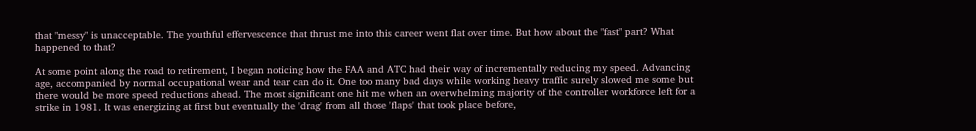that "messy" is unacceptable. The youthful effervescence that thrust me into this career went flat over time. But how about the "fast" part? What happened to that?

At some point along the road to retirement, I began noticing how the FAA and ATC had their way of incrementally reducing my speed. Advancing age, accompanied by normal occupational wear and tear can do it. One too many bad days while working heavy traffic surely slowed me some but there would be more speed reductions ahead. The most significant one hit me when an overwhelming majority of the controller workforce left for a strike in 1981. It was energizing at first but eventually the 'drag' from all those 'flaps' that took place before,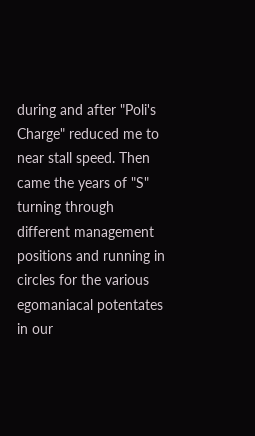during and after "Poli's Charge" reduced me to near stall speed. Then came the years of "S" turning through different management positions and running in circles for the various egomaniacal potentates in our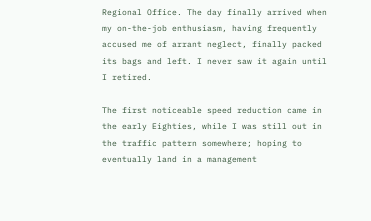Regional Office. The day finally arrived when my on-the-job enthusiasm, having frequently accused me of arrant neglect, finally packed its bags and left. I never saw it again until I retired.

The first noticeable speed reduction came in the early Eighties, while I was still out in the traffic pattern somewhere; hoping to eventually land in a management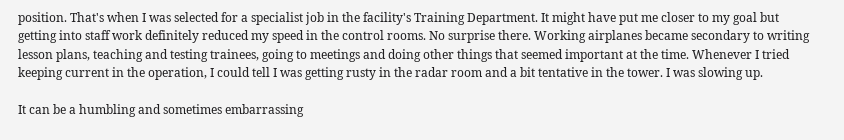position. That's when I was selected for a specialist job in the facility's Training Department. It might have put me closer to my goal but getting into staff work definitely reduced my speed in the control rooms. No surprise there. Working airplanes became secondary to writing lesson plans, teaching and testing trainees, going to meetings and doing other things that seemed important at the time. Whenever I tried keeping current in the operation, I could tell I was getting rusty in the radar room and a bit tentative in the tower. I was slowing up.

It can be a humbling and sometimes embarrassing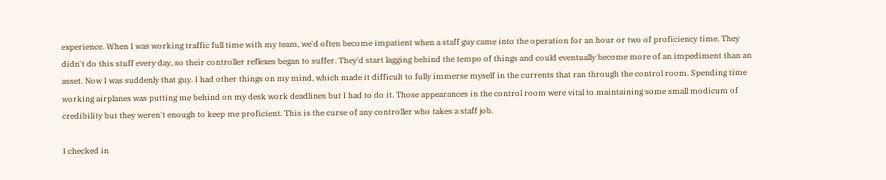experience. When I was working traffic full time with my team, we'd often become impatient when a staff guy came into the operation for an hour or two of proficiency time. They didn't do this stuff every day, so their controller reflexes began to suffer. They'd start lagging behind the tempo of things and could eventually become more of an impediment than an asset. Now I was suddenly that guy. I had other things on my mind, which made it difficult to fully immerse myself in the currents that ran through the control room. Spending time working airplanes was putting me behind on my desk work deadlines but I had to do it. Those appearances in the control room were vital to maintaining some small modicum of credibility but they weren't enough to keep me proficient. This is the curse of any controller who takes a staff job.

I checked in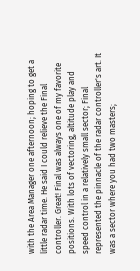with the Area Manager one afternoon; hoping to get a little radar time. He said I could relieve the Final controller. Great! Final was always one of my favorite positions. With lots of vectoring, altitude play and speed control in a relatively small sector; Final represented the pinnacle of the radar controller's art. It was a sector where you had two masters;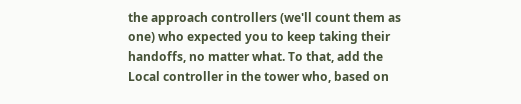the approach controllers (we'll count them as one) who expected you to keep taking their handoffs, no matter what. To that, add the Local controller in the tower who, based on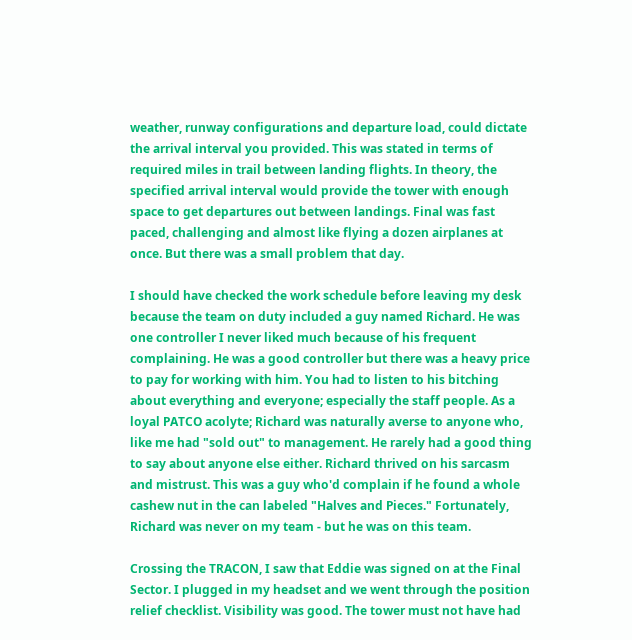weather, runway configurations and departure load, could dictate the arrival interval you provided. This was stated in terms of required miles in trail between landing flights. In theory, the specified arrival interval would provide the tower with enough space to get departures out between landings. Final was fast paced, challenging and almost like flying a dozen airplanes at once. But there was a small problem that day.

I should have checked the work schedule before leaving my desk because the team on duty included a guy named Richard. He was one controller I never liked much because of his frequent complaining. He was a good controller but there was a heavy price to pay for working with him. You had to listen to his bitching about everything and everyone; especially the staff people. As a loyal PATCO acolyte; Richard was naturally averse to anyone who, like me had "sold out" to management. He rarely had a good thing to say about anyone else either. Richard thrived on his sarcasm and mistrust. This was a guy who'd complain if he found a whole cashew nut in the can labeled "Halves and Pieces." Fortunately, Richard was never on my team - but he was on this team.

Crossing the TRACON, I saw that Eddie was signed on at the Final Sector. I plugged in my headset and we went through the position relief checklist. Visibility was good. The tower must not have had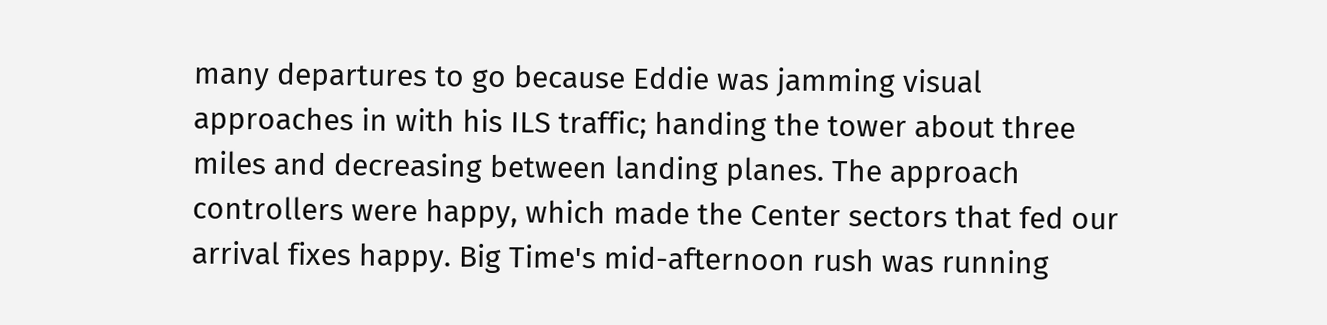many departures to go because Eddie was jamming visual approaches in with his ILS traffic; handing the tower about three miles and decreasing between landing planes. The approach controllers were happy, which made the Center sectors that fed our arrival fixes happy. Big Time's mid-afternoon rush was running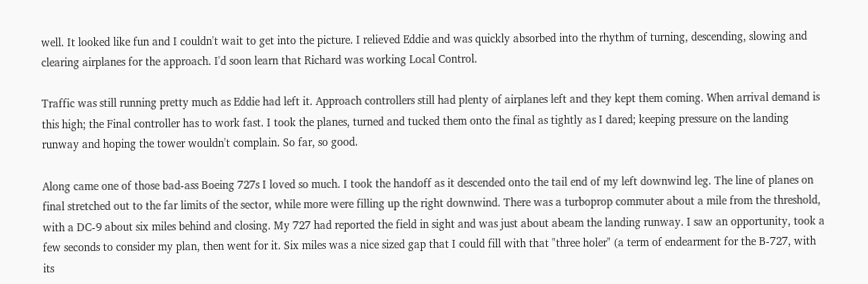well. It looked like fun and I couldn't wait to get into the picture. I relieved Eddie and was quickly absorbed into the rhythm of turning, descending, slowing and clearing airplanes for the approach. I'd soon learn that Richard was working Local Control.

Traffic was still running pretty much as Eddie had left it. Approach controllers still had plenty of airplanes left and they kept them coming. When arrival demand is this high; the Final controller has to work fast. I took the planes, turned and tucked them onto the final as tightly as I dared; keeping pressure on the landing runway and hoping the tower wouldn't complain. So far, so good.

Along came one of those bad-ass Boeing 727s I loved so much. I took the handoff as it descended onto the tail end of my left downwind leg. The line of planes on final stretched out to the far limits of the sector, while more were filling up the right downwind. There was a turboprop commuter about a mile from the threshold, with a DC-9 about six miles behind and closing. My 727 had reported the field in sight and was just about abeam the landing runway. I saw an opportunity, took a few seconds to consider my plan, then went for it. Six miles was a nice sized gap that I could fill with that "three holer" (a term of endearment for the B-727, with its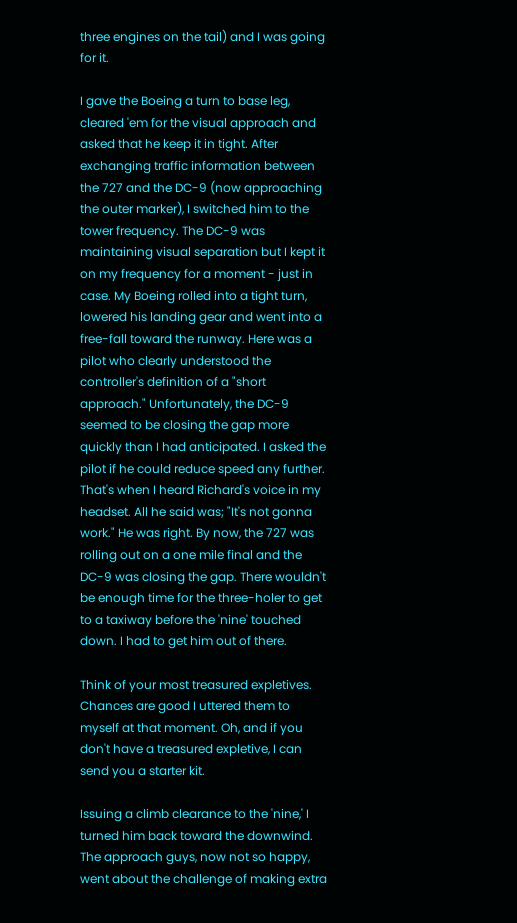three engines on the tail) and I was going for it.

I gave the Boeing a turn to base leg, cleared 'em for the visual approach and asked that he keep it in tight. After exchanging traffic information between the 727 and the DC-9 (now approaching the outer marker), I switched him to the tower frequency. The DC-9 was maintaining visual separation but I kept it on my frequency for a moment - just in case. My Boeing rolled into a tight turn, lowered his landing gear and went into a free-fall toward the runway. Here was a pilot who clearly understood the controller's definition of a "short approach." Unfortunately, the DC-9 seemed to be closing the gap more quickly than I had anticipated. I asked the pilot if he could reduce speed any further. That's when I heard Richard's voice in my headset. All he said was; "It's not gonna work." He was right. By now, the 727 was rolling out on a one mile final and the DC-9 was closing the gap. There wouldn't be enough time for the three-holer to get to a taxiway before the 'nine' touched down. I had to get him out of there.

Think of your most treasured expletives. Chances are good I uttered them to myself at that moment. Oh, and if you don't have a treasured expletive, I can send you a starter kit.

Issuing a climb clearance to the 'nine,' I turned him back toward the downwind.  The approach guys, now not so happy, went about the challenge of making extra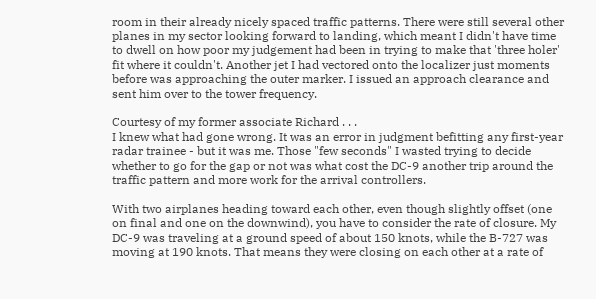room in their already nicely spaced traffic patterns. There were still several other planes in my sector looking forward to landing, which meant I didn't have time to dwell on how poor my judgement had been in trying to make that 'three holer' fit where it couldn't. Another jet I had vectored onto the localizer just moments before was approaching the outer marker. I issued an approach clearance and sent him over to the tower frequency.

Courtesy of my former associate Richard . . .
I knew what had gone wrong. It was an error in judgment befitting any first-year radar trainee - but it was me. Those "few seconds" I wasted trying to decide whether to go for the gap or not was what cost the DC-9 another trip around the traffic pattern and more work for the arrival controllers.

With two airplanes heading toward each other, even though slightly offset (one on final and one on the downwind), you have to consider the rate of closure. My DC-9 was traveling at a ground speed of about 150 knots, while the B-727 was moving at 190 knots. That means they were closing on each other at a rate of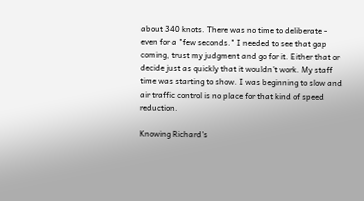about 340 knots. There was no time to deliberate - even for a "few seconds." I needed to see that gap coming, trust my judgment and go for it. Either that or decide just as quickly that it wouldn't work. My staff time was starting to show. I was beginning to slow and air traffic control is no place for that kind of speed reduction.

Knowing Richard's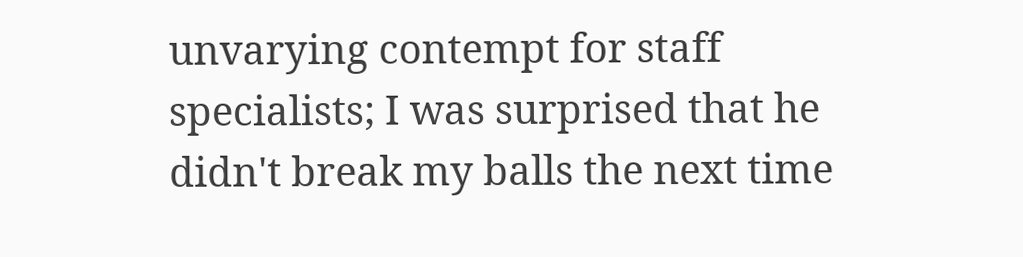unvarying contempt for staff specialists; I was surprised that he didn't break my balls the next time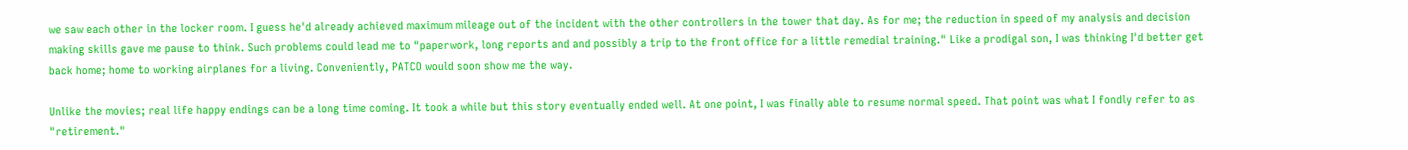we saw each other in the locker room. I guess he'd already achieved maximum mileage out of the incident with the other controllers in the tower that day. As for me; the reduction in speed of my analysis and decision making skills gave me pause to think. Such problems could lead me to "paperwork, long reports and and possibly a trip to the front office for a little remedial training." Like a prodigal son, I was thinking I'd better get back home; home to working airplanes for a living. Conveniently, PATCO would soon show me the way.

Unlike the movies; real life happy endings can be a long time coming. It took a while but this story eventually ended well. At one point, I was finally able to resume normal speed. That point was what I fondly refer to as "retirement."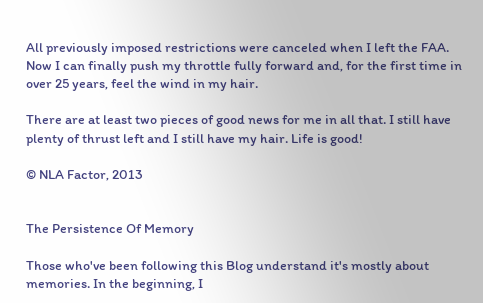All previously imposed restrictions were canceled when I left the FAA. Now I can finally push my throttle fully forward and, for the first time in over 25 years, feel the wind in my hair.

There are at least two pieces of good news for me in all that. I still have plenty of thrust left and I still have my hair. Life is good!

© NLA Factor, 2013


The Persistence Of Memory

Those who've been following this Blog understand it's mostly about memories. In the beginning, I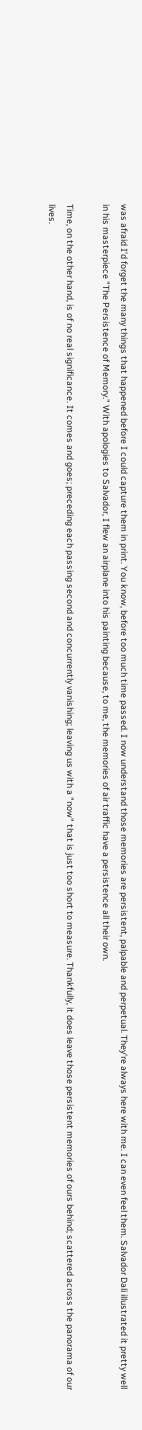was afraid I'd forget the many things that happened before I could capture them in print. You know, before too much time passed. I now understand those memories are persistent, palpable and perpetual. They're always here with me. I can even feel them. Salvador Dali illustrated it pretty well in his masterpiece "The Persistence of Memory." With apologies to Salvador, I flew an airplane into his painting because, to me, the memories of air traffic have a persistence all their own.

Time, on the other hand, is of no real significance. It comes and goes; preceding each passing second and concurrently vanishing; leaving us with a "now" that is just too short to measure. Thankfully, it does leave those persistent memories of ours behind; scattered across the panorama of our lives.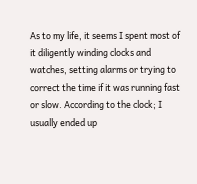As to my life, it seems I spent most of it diligently winding clocks and watches, setting alarms or trying to correct the time if it was running fast or slow. According to the clock; I usually ended up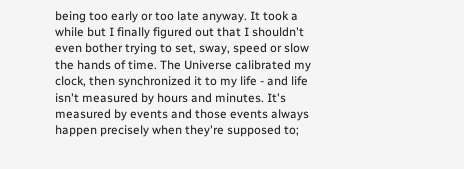being too early or too late anyway. It took a while but I finally figured out that I shouldn't even bother trying to set, sway, speed or slow the hands of time. The Universe calibrated my clock, then synchronized it to my life - and life isn't measured by hours and minutes. It's measured by events and those events always happen precisely when they're supposed to;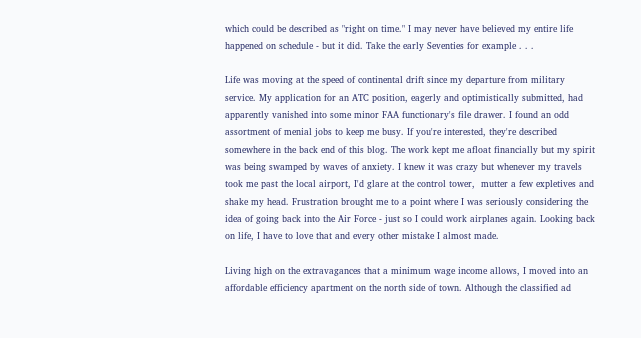which could be described as "right on time." I may never have believed my entire life happened on schedule - but it did. Take the early Seventies for example . . .

Life was moving at the speed of continental drift since my departure from military service. My application for an ATC position, eagerly and optimistically submitted, had apparently vanished into some minor FAA functionary's file drawer. I found an odd assortment of menial jobs to keep me busy. If you're interested, they're described somewhere in the back end of this blog. The work kept me afloat financially but my spirit was being swamped by waves of anxiety. I knew it was crazy but whenever my travels took me past the local airport, I'd glare at the control tower,  mutter a few expletives and shake my head. Frustration brought me to a point where I was seriously considering the idea of going back into the Air Force - just so I could work airplanes again. Looking back on life, I have to love that and every other mistake I almost made.

Living high on the extravagances that a minimum wage income allows, I moved into an affordable efficiency apartment on the north side of town. Although the classified ad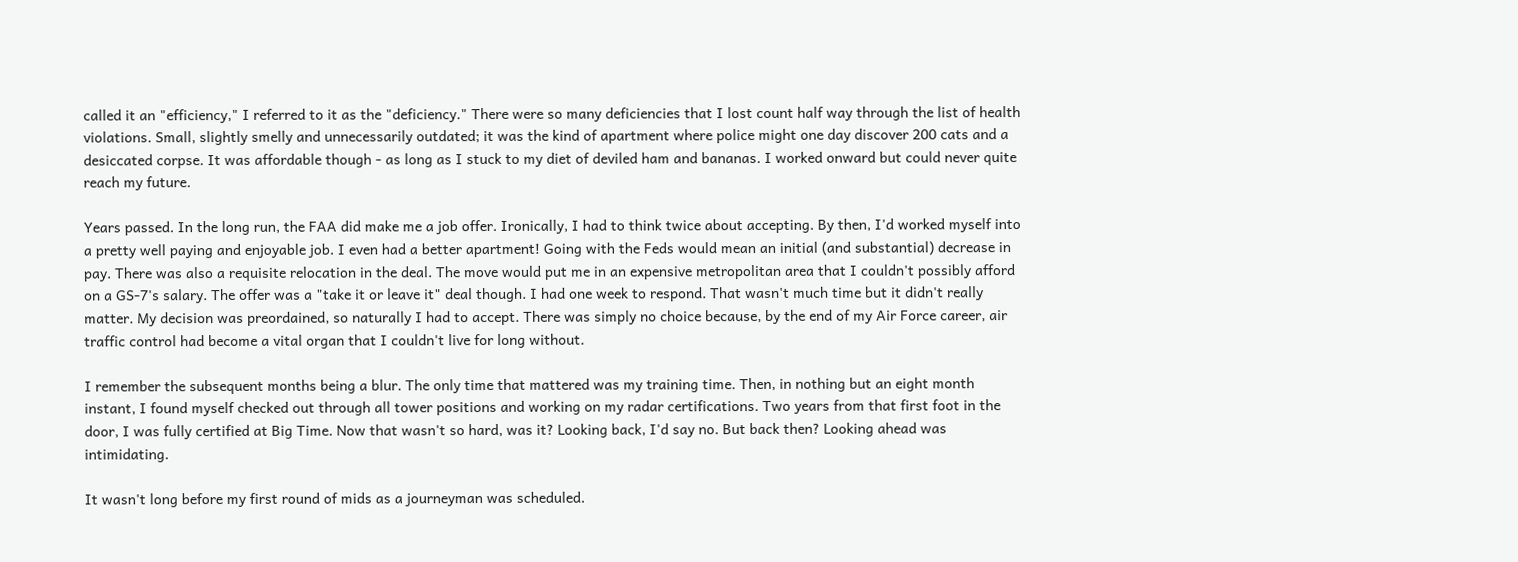called it an "efficiency," I referred to it as the "deficiency." There were so many deficiencies that I lost count half way through the list of health violations. Small, slightly smelly and unnecessarily outdated; it was the kind of apartment where police might one day discover 200 cats and a desiccated corpse. It was affordable though - as long as I stuck to my diet of deviled ham and bananas. I worked onward but could never quite reach my future.

Years passed. In the long run, the FAA did make me a job offer. Ironically, I had to think twice about accepting. By then, I'd worked myself into a pretty well paying and enjoyable job. I even had a better apartment! Going with the Feds would mean an initial (and substantial) decrease in pay. There was also a requisite relocation in the deal. The move would put me in an expensive metropolitan area that I couldn't possibly afford on a GS-7's salary. The offer was a "take it or leave it" deal though. I had one week to respond. That wasn't much time but it didn't really matter. My decision was preordained, so naturally I had to accept. There was simply no choice because, by the end of my Air Force career, air traffic control had become a vital organ that I couldn't live for long without.

I remember the subsequent months being a blur. The only time that mattered was my training time. Then, in nothing but an eight month instant, I found myself checked out through all tower positions and working on my radar certifications. Two years from that first foot in the door, I was fully certified at Big Time. Now that wasn't so hard, was it? Looking back, I'd say no. But back then? Looking ahead was intimidating.

It wasn't long before my first round of mids as a journeyman was scheduled.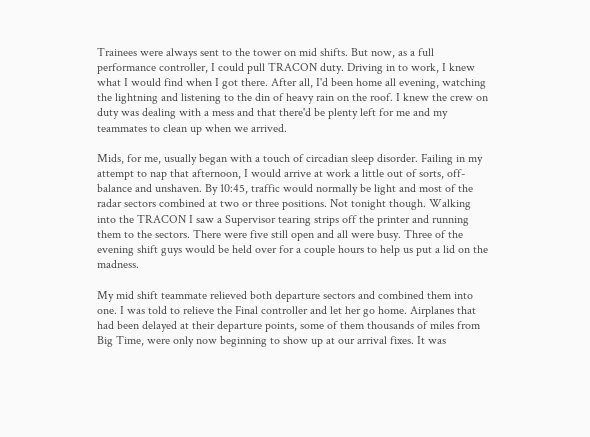Trainees were always sent to the tower on mid shifts. But now, as a full performance controller, I could pull TRACON duty. Driving in to work, I knew what I would find when I got there. After all, I'd been home all evening, watching the lightning and listening to the din of heavy rain on the roof. I knew the crew on duty was dealing with a mess and that there'd be plenty left for me and my teammates to clean up when we arrived.

Mids, for me, usually began with a touch of circadian sleep disorder. Failing in my attempt to nap that afternoon, I would arrive at work a little out of sorts, off-balance and unshaven. By 10:45, traffic would normally be light and most of the radar sectors combined at two or three positions. Not tonight though. Walking into the TRACON I saw a Supervisor tearing strips off the printer and running them to the sectors. There were five still open and all were busy. Three of the evening shift guys would be held over for a couple hours to help us put a lid on the madness.

My mid shift teammate relieved both departure sectors and combined them into one. I was told to relieve the Final controller and let her go home. Airplanes that had been delayed at their departure points, some of them thousands of miles from Big Time, were only now beginning to show up at our arrival fixes. It was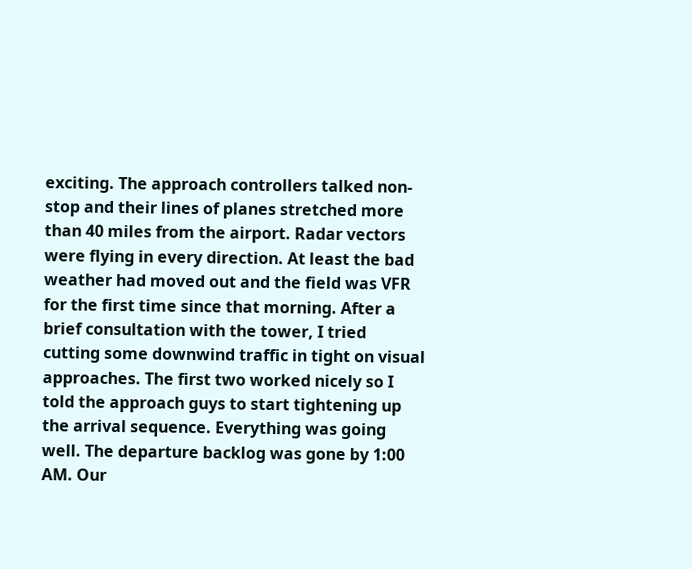exciting. The approach controllers talked non-stop and their lines of planes stretched more than 40 miles from the airport. Radar vectors were flying in every direction. At least the bad weather had moved out and the field was VFR for the first time since that morning. After a brief consultation with the tower, I tried cutting some downwind traffic in tight on visual approaches. The first two worked nicely so I told the approach guys to start tightening up the arrival sequence. Everything was going well. The departure backlog was gone by 1:00 AM. Our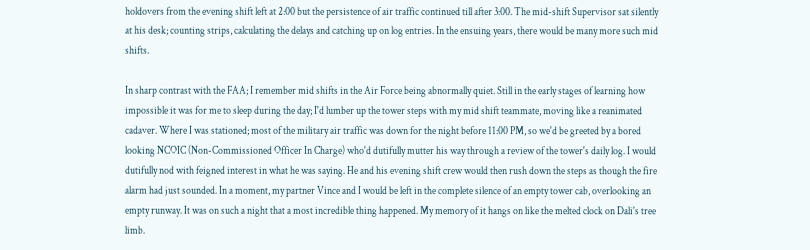holdovers from the evening shift left at 2:00 but the persistence of air traffic continued till after 3:00. The mid-shift Supervisor sat silently at his desk; counting strips, calculating the delays and catching up on log entries. In the ensuing years, there would be many more such mid shifts.

In sharp contrast with the FAA; I remember mid shifts in the Air Force being abnormally quiet. Still in the early stages of learning how impossible it was for me to sleep during the day; I'd lumber up the tower steps with my mid shift teammate, moving like a reanimated cadaver. Where I was stationed; most of the military air traffic was down for the night before 11:00 PM, so we'd be greeted by a bored looking NCOIC (Non-Commissioned Officer In Charge) who'd dutifully mutter his way through a review of the tower's daily log. I would dutifully nod with feigned interest in what he was saying. He and his evening shift crew would then rush down the steps as though the fire alarm had just sounded. In a moment, my partner Vince and I would be left in the complete silence of an empty tower cab, overlooking an empty runway. It was on such a night that a most incredible thing happened. My memory of it hangs on like the melted clock on Dali's tree limb.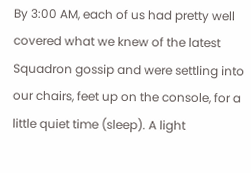By 3:00 AM, each of us had pretty well covered what we knew of the latest Squadron gossip and were settling into our chairs, feet up on the console, for a little quiet time (sleep). A light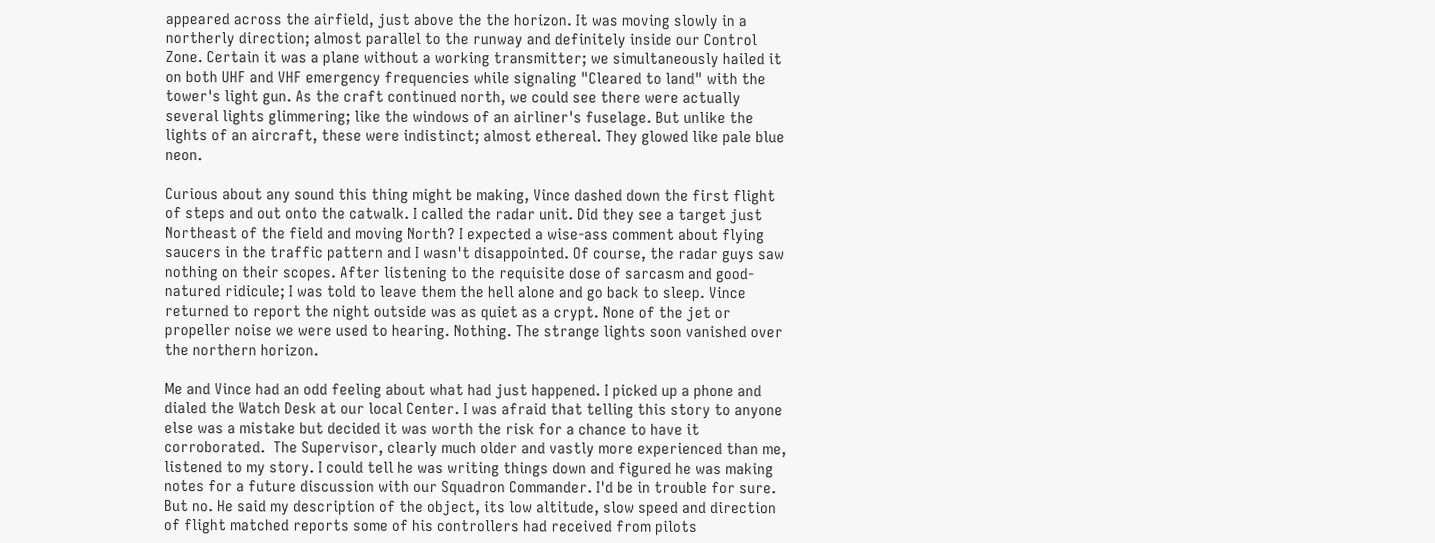appeared across the airfield, just above the the horizon. It was moving slowly in a northerly direction; almost parallel to the runway and definitely inside our Control Zone. Certain it was a plane without a working transmitter; we simultaneously hailed it on both UHF and VHF emergency frequencies while signaling "Cleared to land" with the tower's light gun. As the craft continued north, we could see there were actually several lights glimmering; like the windows of an airliner's fuselage. But unlike the lights of an aircraft, these were indistinct; almost ethereal. They glowed like pale blue neon.

Curious about any sound this thing might be making, Vince dashed down the first flight of steps and out onto the catwalk. I called the radar unit. Did they see a target just Northeast of the field and moving North? I expected a wise-ass comment about flying saucers in the traffic pattern and I wasn't disappointed. Of course, the radar guys saw nothing on their scopes. After listening to the requisite dose of sarcasm and good-natured ridicule; I was told to leave them the hell alone and go back to sleep. Vince returned to report the night outside was as quiet as a crypt. None of the jet or propeller noise we were used to hearing. Nothing. The strange lights soon vanished over the northern horizon.

Me and Vince had an odd feeling about what had just happened. I picked up a phone and dialed the Watch Desk at our local Center. I was afraid that telling this story to anyone else was a mistake but decided it was worth the risk for a chance to have it corroborated.  The Supervisor, clearly much older and vastly more experienced than me, listened to my story. I could tell he was writing things down and figured he was making notes for a future discussion with our Squadron Commander. I'd be in trouble for sure. But no. He said my description of the object, its low altitude, slow speed and direction of flight matched reports some of his controllers had received from pilots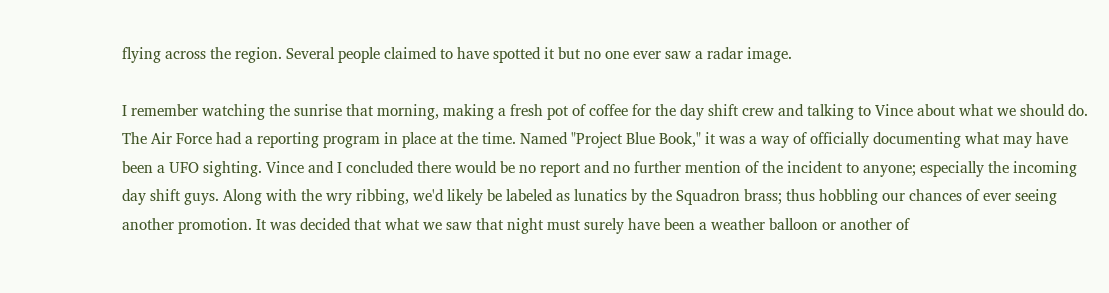flying across the region. Several people claimed to have spotted it but no one ever saw a radar image.

I remember watching the sunrise that morning, making a fresh pot of coffee for the day shift crew and talking to Vince about what we should do. The Air Force had a reporting program in place at the time. Named "Project Blue Book," it was a way of officially documenting what may have been a UFO sighting. Vince and I concluded there would be no report and no further mention of the incident to anyone; especially the incoming day shift guys. Along with the wry ribbing, we'd likely be labeled as lunatics by the Squadron brass; thus hobbling our chances of ever seeing another promotion. It was decided that what we saw that night must surely have been a weather balloon or another of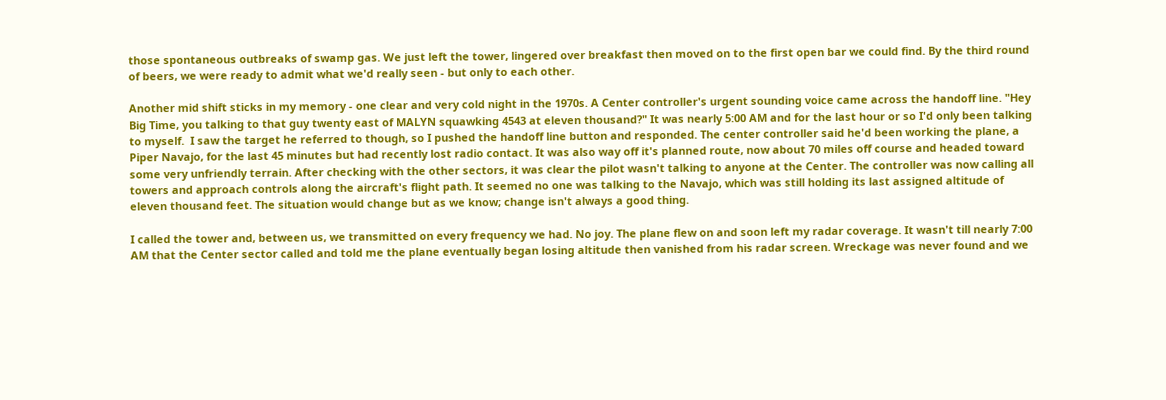those spontaneous outbreaks of swamp gas. We just left the tower, lingered over breakfast then moved on to the first open bar we could find. By the third round of beers, we were ready to admit what we'd really seen - but only to each other.

Another mid shift sticks in my memory - one clear and very cold night in the 1970s. A Center controller's urgent sounding voice came across the handoff line. "Hey Big Time, you talking to that guy twenty east of MALYN squawking 4543 at eleven thousand?" It was nearly 5:00 AM and for the last hour or so I'd only been talking to myself.  I saw the target he referred to though, so I pushed the handoff line button and responded. The center controller said he'd been working the plane, a Piper Navajo, for the last 45 minutes but had recently lost radio contact. It was also way off it's planned route, now about 70 miles off course and headed toward some very unfriendly terrain. After checking with the other sectors, it was clear the pilot wasn't talking to anyone at the Center. The controller was now calling all towers and approach controls along the aircraft's flight path. It seemed no one was talking to the Navajo, which was still holding its last assigned altitude of eleven thousand feet. The situation would change but as we know; change isn't always a good thing.

I called the tower and, between us, we transmitted on every frequency we had. No joy. The plane flew on and soon left my radar coverage. It wasn't till nearly 7:00 AM that the Center sector called and told me the plane eventually began losing altitude then vanished from his radar screen. Wreckage was never found and we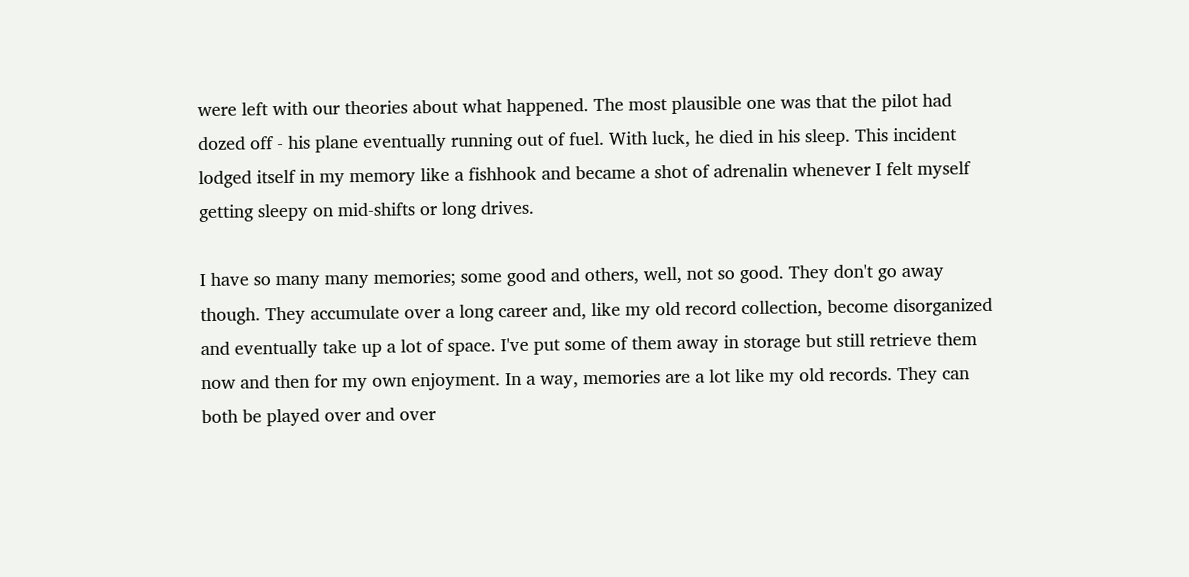were left with our theories about what happened. The most plausible one was that the pilot had dozed off - his plane eventually running out of fuel. With luck, he died in his sleep. This incident lodged itself in my memory like a fishhook and became a shot of adrenalin whenever I felt myself getting sleepy on mid-shifts or long drives.

I have so many many memories; some good and others, well, not so good. They don't go away though. They accumulate over a long career and, like my old record collection, become disorganized and eventually take up a lot of space. I've put some of them away in storage but still retrieve them now and then for my own enjoyment. In a way, memories are a lot like my old records. They can both be played over and over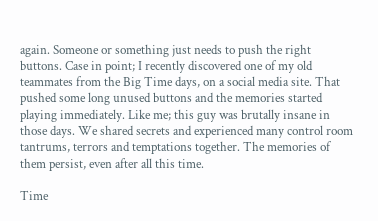again. Someone or something just needs to push the right buttons. Case in point; I recently discovered one of my old teammates from the Big Time days, on a social media site. That pushed some long unused buttons and the memories started playing immediately. Like me; this guy was brutally insane in those days. We shared secrets and experienced many control room tantrums, terrors and temptations together. The memories of them persist, even after all this time.

Time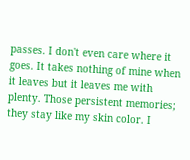passes. I don't even care where it goes. It takes nothing of mine when it leaves but it leaves me with plenty. Those persistent memories; they stay like my skin color. I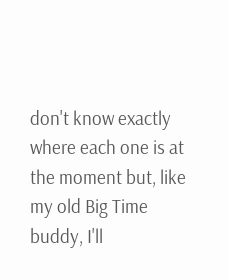don't know exactly where each one is at the moment but, like my old Big Time buddy, I'll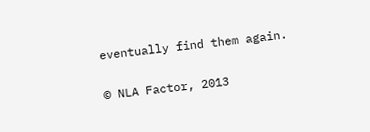eventually find them again.

© NLA Factor, 2013